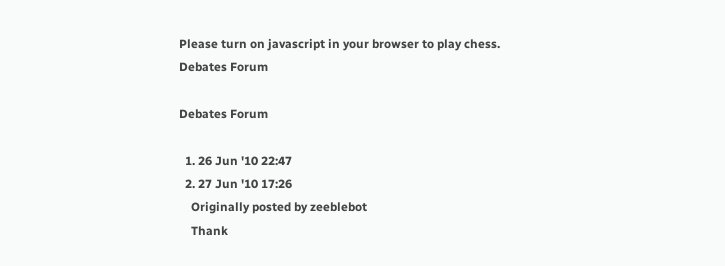Please turn on javascript in your browser to play chess.
Debates Forum

Debates Forum

  1. 26 Jun '10 22:47
  2. 27 Jun '10 17:26
    Originally posted by zeeblebot
    Thank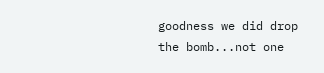goodness we did drop the bomb...not one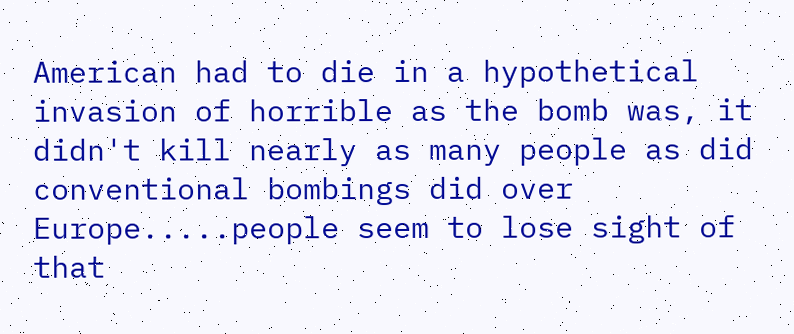American had to die in a hypothetical invasion of horrible as the bomb was, it didn't kill nearly as many people as did conventional bombings did over Europe.....people seem to lose sight of that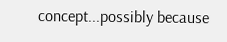concept...possibly because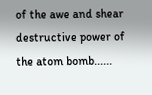of the awe and shear destructive power of the atom bomb......